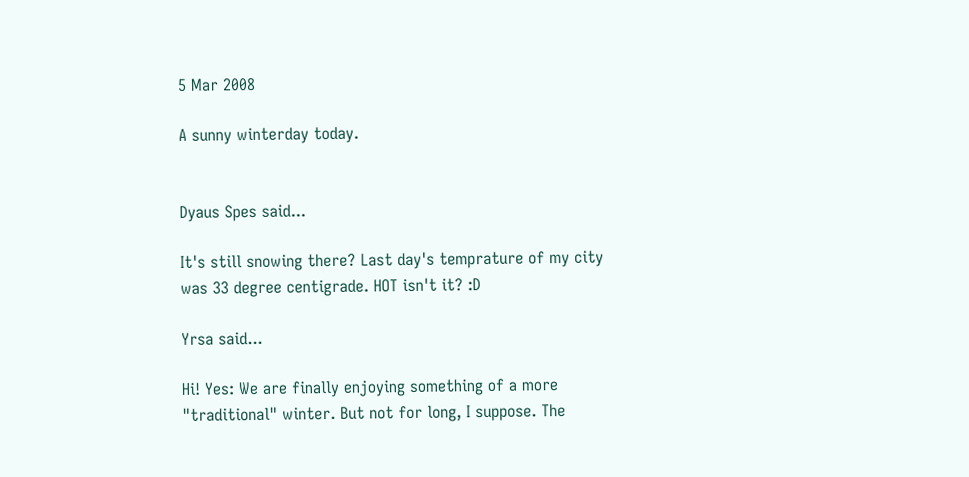5 Mar 2008

A sunny winterday today.


Dyaus Spes said...

It's still snowing there? Last day's temprature of my city was 33 degree centigrade. HOT isn't it? :D

Yrsa said...

Hi! Yes: We are finally enjoying something of a more "traditional" winter. But not for long, I suppose. The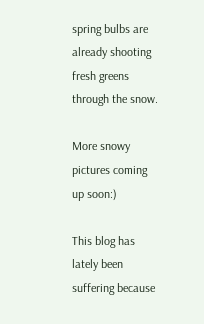spring bulbs are already shooting fresh greens through the snow.

More snowy pictures coming up soon:)

This blog has lately been suffering because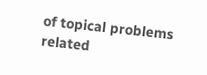of topical problems related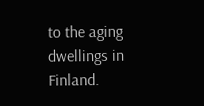to the aging dwellings in Finland.